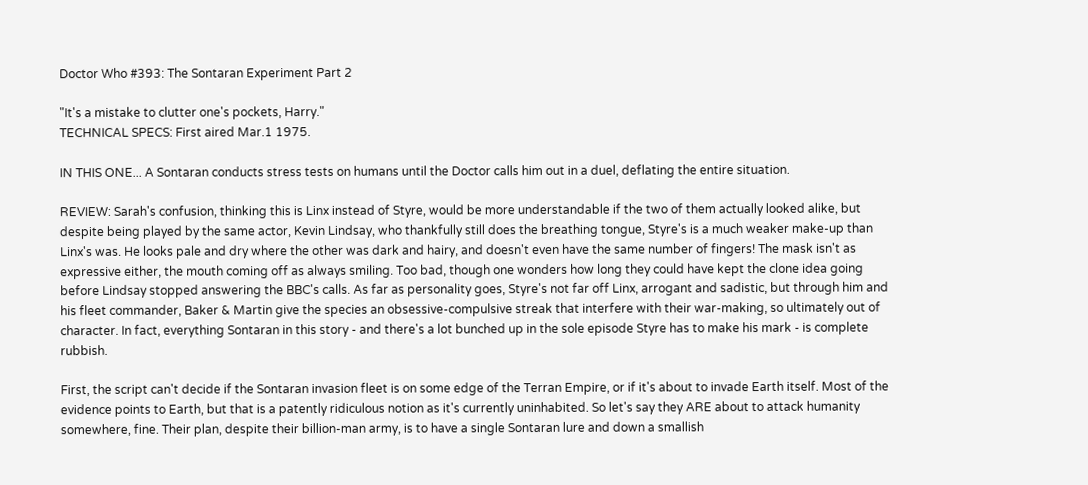Doctor Who #393: The Sontaran Experiment Part 2

"It's a mistake to clutter one's pockets, Harry."
TECHNICAL SPECS: First aired Mar.1 1975.

IN THIS ONE... A Sontaran conducts stress tests on humans until the Doctor calls him out in a duel, deflating the entire situation.

REVIEW: Sarah's confusion, thinking this is Linx instead of Styre, would be more understandable if the two of them actually looked alike, but despite being played by the same actor, Kevin Lindsay, who thankfully still does the breathing tongue, Styre's is a much weaker make-up than Linx's was. He looks pale and dry where the other was dark and hairy, and doesn't even have the same number of fingers! The mask isn't as expressive either, the mouth coming off as always smiling. Too bad, though one wonders how long they could have kept the clone idea going before Lindsay stopped answering the BBC's calls. As far as personality goes, Styre's not far off Linx, arrogant and sadistic, but through him and his fleet commander, Baker & Martin give the species an obsessive-compulsive streak that interfere with their war-making, so ultimately out of character. In fact, everything Sontaran in this story - and there's a lot bunched up in the sole episode Styre has to make his mark - is complete rubbish.

First, the script can't decide if the Sontaran invasion fleet is on some edge of the Terran Empire, or if it's about to invade Earth itself. Most of the evidence points to Earth, but that is a patently ridiculous notion as it's currently uninhabited. So let's say they ARE about to attack humanity somewhere, fine. Their plan, despite their billion-man army, is to have a single Sontaran lure and down a smallish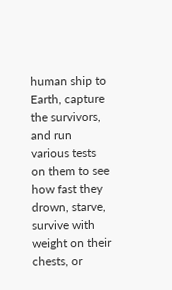human ship to Earth, capture the survivors, and run various tests on them to see how fast they drown, starve, survive with weight on their chests, or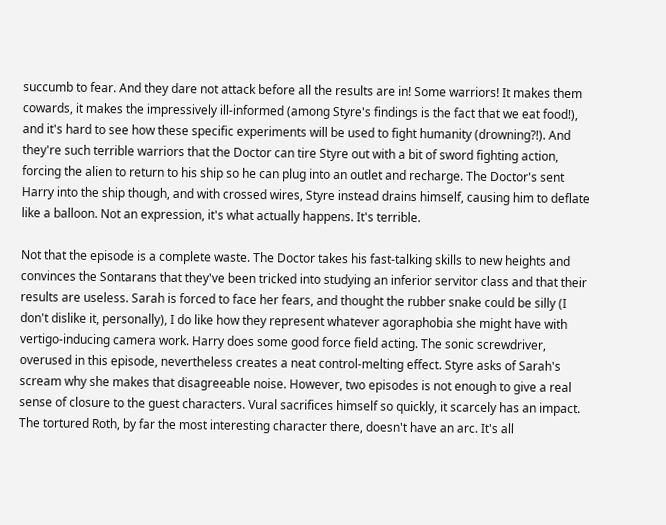succumb to fear. And they dare not attack before all the results are in! Some warriors! It makes them cowards, it makes the impressively ill-informed (among Styre's findings is the fact that we eat food!), and it's hard to see how these specific experiments will be used to fight humanity (drowning?!). And they're such terrible warriors that the Doctor can tire Styre out with a bit of sword fighting action, forcing the alien to return to his ship so he can plug into an outlet and recharge. The Doctor's sent Harry into the ship though, and with crossed wires, Styre instead drains himself, causing him to deflate like a balloon. Not an expression, it's what actually happens. It's terrible.

Not that the episode is a complete waste. The Doctor takes his fast-talking skills to new heights and convinces the Sontarans that they've been tricked into studying an inferior servitor class and that their results are useless. Sarah is forced to face her fears, and thought the rubber snake could be silly (I don't dislike it, personally), I do like how they represent whatever agoraphobia she might have with vertigo-inducing camera work. Harry does some good force field acting. The sonic screwdriver, overused in this episode, nevertheless creates a neat control-melting effect. Styre asks of Sarah's scream why she makes that disagreeable noise. However, two episodes is not enough to give a real sense of closure to the guest characters. Vural sacrifices himself so quickly, it scarcely has an impact. The tortured Roth, by far the most interesting character there, doesn't have an arc. It's all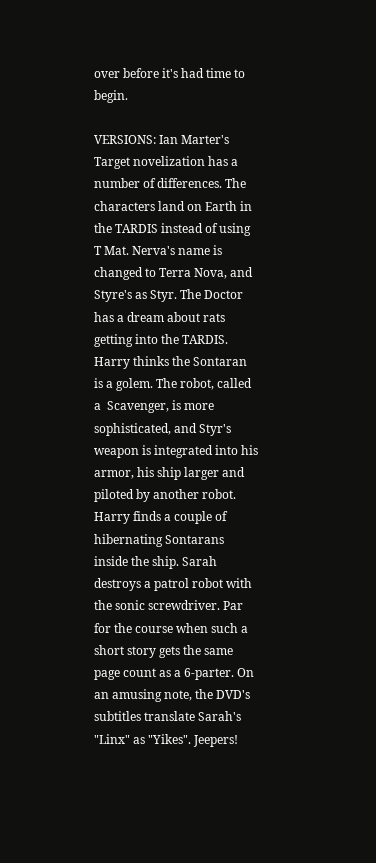over before it's had time to begin.

VERSIONS: Ian Marter's Target novelization has a number of differences. The characters land on Earth in the TARDIS instead of using T Mat. Nerva's name is changed to Terra Nova, and Styre's as Styr. The Doctor has a dream about rats getting into the TARDIS. Harry thinks the Sontaran is a golem. The robot, called a  Scavenger, is more sophisticated, and Styr's weapon is integrated into his armor, his ship larger and piloted by another robot. Harry finds a couple of hibernating Sontarans inside the ship. Sarah destroys a patrol robot with the sonic screwdriver. Par for the course when such a short story gets the same page count as a 6-parter. On an amusing note, the DVD's subtitles translate Sarah's "Linx" as "Yikes". Jeepers!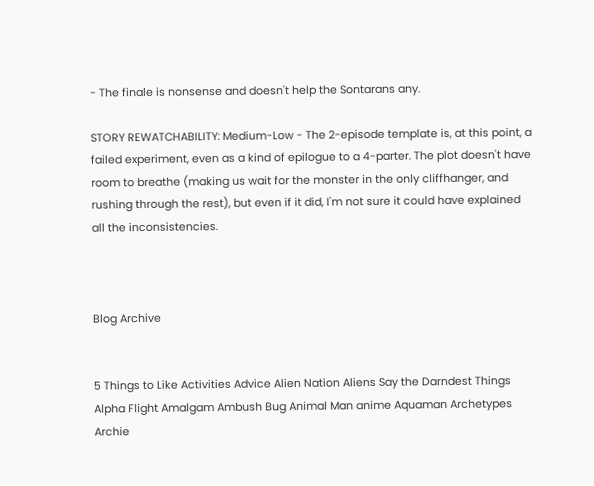- The finale is nonsense and doesn't help the Sontarans any.

STORY REWATCHABILITY: Medium-Low - The 2-episode template is, at this point, a failed experiment, even as a kind of epilogue to a 4-parter. The plot doesn't have room to breathe (making us wait for the monster in the only cliffhanger, and rushing through the rest), but even if it did, I'm not sure it could have explained all the inconsistencies.



Blog Archive


5 Things to Like Activities Advice Alien Nation Aliens Say the Darndest Things Alpha Flight Amalgam Ambush Bug Animal Man anime Aquaman Archetypes Archie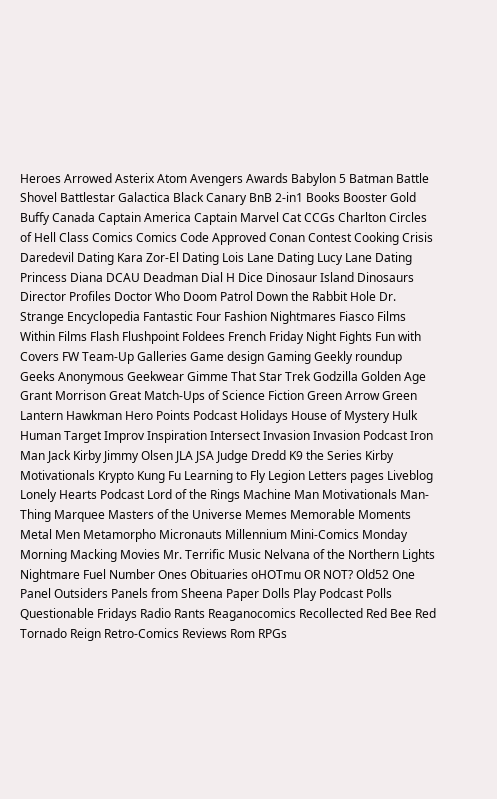Heroes Arrowed Asterix Atom Avengers Awards Babylon 5 Batman Battle Shovel Battlestar Galactica Black Canary BnB 2-in1 Books Booster Gold Buffy Canada Captain America Captain Marvel Cat CCGs Charlton Circles of Hell Class Comics Comics Code Approved Conan Contest Cooking Crisis Daredevil Dating Kara Zor-El Dating Lois Lane Dating Lucy Lane Dating Princess Diana DCAU Deadman Dial H Dice Dinosaur Island Dinosaurs Director Profiles Doctor Who Doom Patrol Down the Rabbit Hole Dr. Strange Encyclopedia Fantastic Four Fashion Nightmares Fiasco Films Within Films Flash Flushpoint Foldees French Friday Night Fights Fun with Covers FW Team-Up Galleries Game design Gaming Geekly roundup Geeks Anonymous Geekwear Gimme That Star Trek Godzilla Golden Age Grant Morrison Great Match-Ups of Science Fiction Green Arrow Green Lantern Hawkman Hero Points Podcast Holidays House of Mystery Hulk Human Target Improv Inspiration Intersect Invasion Invasion Podcast Iron Man Jack Kirby Jimmy Olsen JLA JSA Judge Dredd K9 the Series Kirby Motivationals Krypto Kung Fu Learning to Fly Legion Letters pages Liveblog Lonely Hearts Podcast Lord of the Rings Machine Man Motivationals Man-Thing Marquee Masters of the Universe Memes Memorable Moments Metal Men Metamorpho Micronauts Millennium Mini-Comics Monday Morning Macking Movies Mr. Terrific Music Nelvana of the Northern Lights Nightmare Fuel Number Ones Obituaries oHOTmu OR NOT? Old52 One Panel Outsiders Panels from Sheena Paper Dolls Play Podcast Polls Questionable Fridays Radio Rants Reaganocomics Recollected Red Bee Red Tornado Reign Retro-Comics Reviews Rom RPGs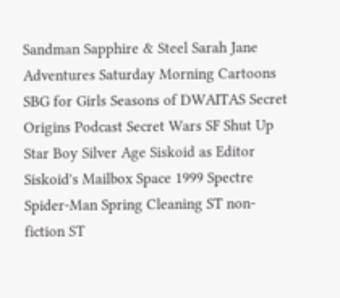Sandman Sapphire & Steel Sarah Jane Adventures Saturday Morning Cartoons SBG for Girls Seasons of DWAITAS Secret Origins Podcast Secret Wars SF Shut Up Star Boy Silver Age Siskoid as Editor Siskoid's Mailbox Space 1999 Spectre Spider-Man Spring Cleaning ST non-fiction ST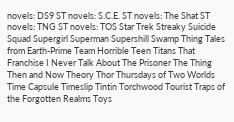novels: DS9 ST novels: S.C.E. ST novels: The Shat ST novels: TNG ST novels: TOS Star Trek Streaky Suicide Squad Supergirl Superman Supershill Swamp Thing Tales from Earth-Prime Team Horrible Teen Titans That Franchise I Never Talk About The Prisoner The Thing Then and Now Theory Thor Thursdays of Two Worlds Time Capsule Timeslip Tintin Torchwood Tourist Traps of the Forgotten Realms Toys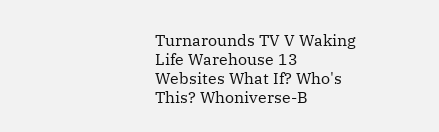Turnarounds TV V Waking Life Warehouse 13 Websites What If? Who's This? Whoniverse-B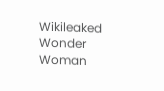Wikileaked Wonder Woman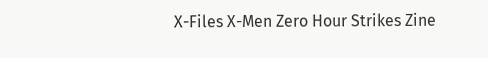X-Files X-Men Zero Hour Strikes Zine